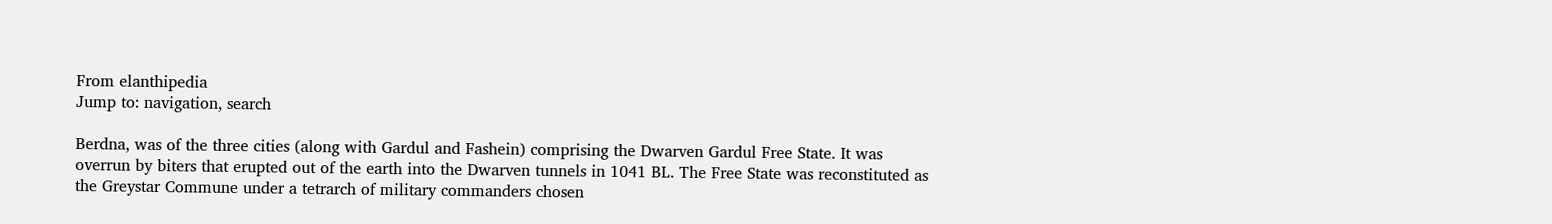From elanthipedia
Jump to: navigation, search

Berdna, was of the three cities (along with Gardul and Fashein) comprising the Dwarven Gardul Free State. It was overrun by biters that erupted out of the earth into the Dwarven tunnels in 1041 BL. The Free State was reconstituted as the Greystar Commune under a tetrarch of military commanders chosen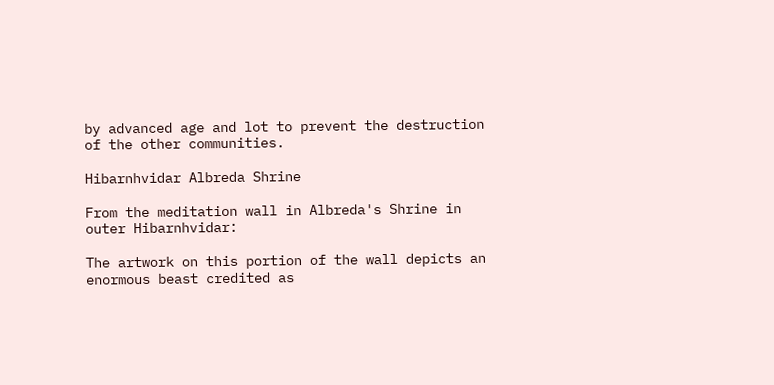by advanced age and lot to prevent the destruction of the other communities.

Hibarnhvidar Albreda Shrine

From the meditation wall in Albreda's Shrine in outer Hibarnhvidar:

The artwork on this portion of the wall depicts an enormous beast credited as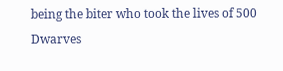being the biter who took the lives of 500 Dwarves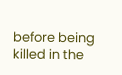before being killed in the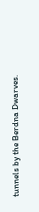tunnels by the Berdna Dwarves.